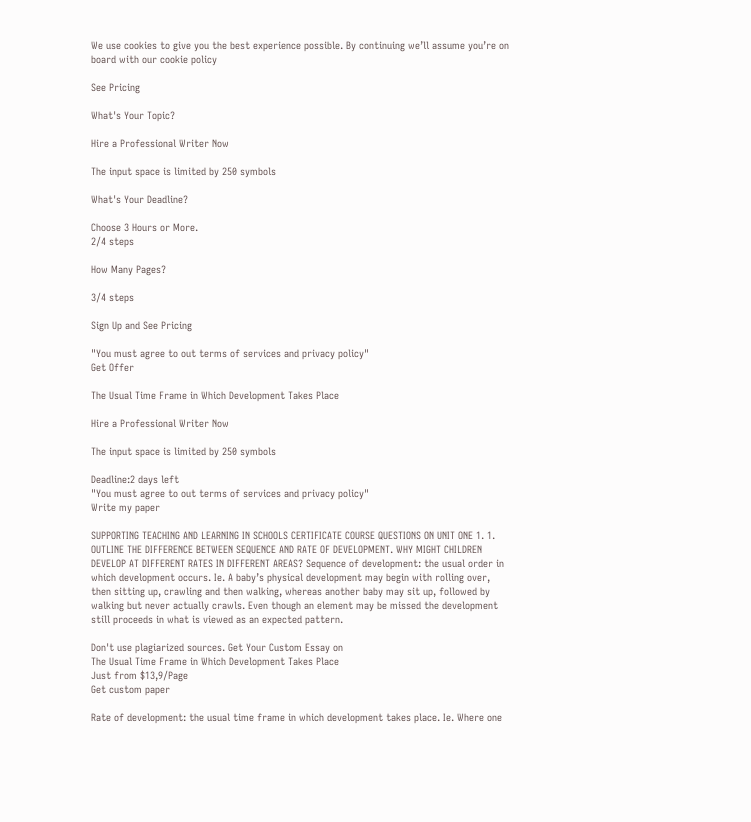We use cookies to give you the best experience possible. By continuing we’ll assume you’re on board with our cookie policy

See Pricing

What's Your Topic?

Hire a Professional Writer Now

The input space is limited by 250 symbols

What's Your Deadline?

Choose 3 Hours or More.
2/4 steps

How Many Pages?

3/4 steps

Sign Up and See Pricing

"You must agree to out terms of services and privacy policy"
Get Offer

The Usual Time Frame in Which Development Takes Place

Hire a Professional Writer Now

The input space is limited by 250 symbols

Deadline:2 days left
"You must agree to out terms of services and privacy policy"
Write my paper

SUPPORTING TEACHING AND LEARNING IN SCHOOLS CERTIFICATE COURSE QUESTIONS ON UNIT ONE 1. 1. OUTLINE THE DIFFERENCE BETWEEN SEQUENCE AND RATE OF DEVELOPMENT. WHY MIGHT CHILDREN DEVELOP AT DIFFERENT RATES IN DIFFERENT AREAS? Sequence of development: the usual order in which development occurs. Ie. A baby’s physical development may begin with rolling over, then sitting up, crawling and then walking, whereas another baby may sit up, followed by walking but never actually crawls. Even though an element may be missed the development still proceeds in what is viewed as an expected pattern.

Don't use plagiarized sources. Get Your Custom Essay on
The Usual Time Frame in Which Development Takes Place
Just from $13,9/Page
Get custom paper

Rate of development: the usual time frame in which development takes place. Ie. Where one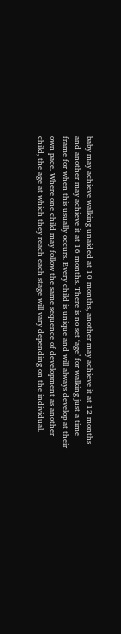baby may achieve walking unaided at 10 months, another may achieve it at 12 months and another may achieve it at 16 months. There is no set ‘age’ for walking just a time frame for when this usually occurs. Every child is unique and will always develop at their own pace. Where one child may follow the same sequence of development as another child, the age at which they reach each stage will vary depending on the individual.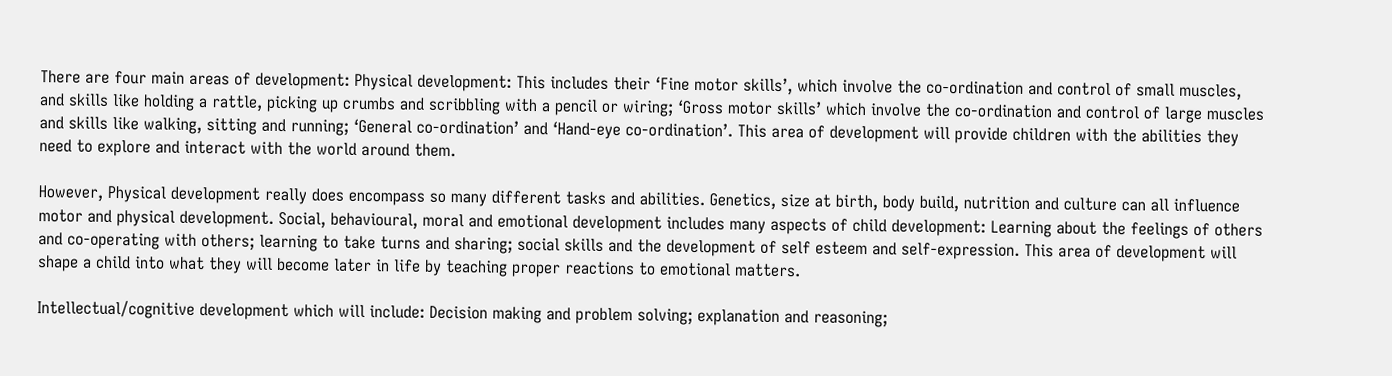There are four main areas of development: Physical development: This includes their ‘Fine motor skills’, which involve the co-ordination and control of small muscles, and skills like holding a rattle, picking up crumbs and scribbling with a pencil or wiring; ‘Gross motor skills’ which involve the co-ordination and control of large muscles and skills like walking, sitting and running; ‘General co-ordination’ and ‘Hand-eye co-ordination’. This area of development will provide children with the abilities they need to explore and interact with the world around them.

However, Physical development really does encompass so many different tasks and abilities. Genetics, size at birth, body build, nutrition and culture can all influence motor and physical development. Social, behavioural, moral and emotional development includes many aspects of child development: Learning about the feelings of others and co-operating with others; learning to take turns and sharing; social skills and the development of self esteem and self-expression. This area of development will shape a child into what they will become later in life by teaching proper reactions to emotional matters.

Intellectual/cognitive development which will include: Decision making and problem solving; explanation and reasoning;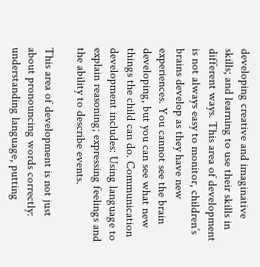developing creative and imaginative skills; and learning to use their skills in different ways. This area of development is not always easy to monitor, children’s brains develop as they have new experiences. You cannot see the brain developing, but you can see what new things the child can do. Communication development includes: Using language to explain reasoning; expressing feelings and the ability to describe events.

This area of development is not just about pronouncing words correctly: understanding language, putting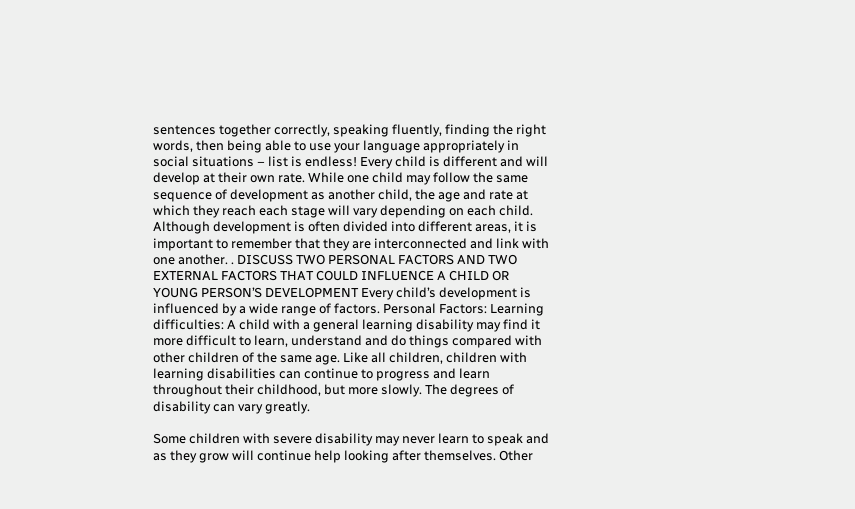sentences together correctly, speaking fluently, finding the right words, then being able to use your language appropriately in social situations – list is endless! Every child is different and will develop at their own rate. While one child may follow the same sequence of development as another child, the age and rate at which they reach each stage will vary depending on each child. Although development is often divided into different areas, it is important to remember that they are interconnected and link with one another. . DISCUSS TWO PERSONAL FACTORS AND TWO EXTERNAL FACTORS THAT COULD INFLUENCE A CHILD OR YOUNG PERSON’S DEVELOPMENT Every child’s development is influenced by a wide range of factors. Personal Factors: Learning difficulties: A child with a general learning disability may find it more difficult to learn, understand and do things compared with other children of the same age. Like all children, children with learning disabilities can continue to progress and learn throughout their childhood, but more slowly. The degrees of disability can vary greatly.

Some children with severe disability may never learn to speak and as they grow will continue help looking after themselves. Other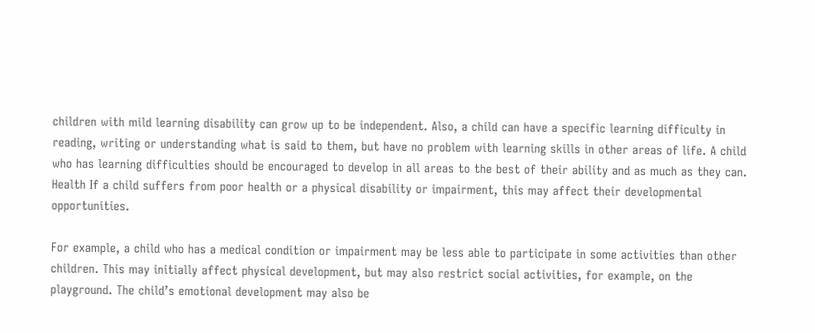children with mild learning disability can grow up to be independent. Also, a child can have a specific learning difficulty in reading, writing or understanding what is said to them, but have no problem with learning skills in other areas of life. A child who has learning difficulties should be encouraged to develop in all areas to the best of their ability and as much as they can. Health If a child suffers from poor health or a physical disability or impairment, this may affect their developmental opportunities.

For example, a child who has a medical condition or impairment may be less able to participate in some activities than other children. This may initially affect physical development, but may also restrict social activities, for example, on the playground. The child’s emotional development may also be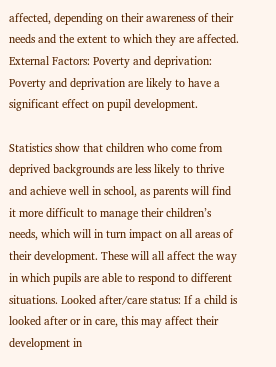affected, depending on their awareness of their needs and the extent to which they are affected. External Factors: Poverty and deprivation: Poverty and deprivation are likely to have a significant effect on pupil development.

Statistics show that children who come from deprived backgrounds are less likely to thrive and achieve well in school, as parents will find it more difficult to manage their children’s needs, which will in turn impact on all areas of their development. These will all affect the way in which pupils are able to respond to different situations. Looked after/care status: If a child is looked after or in care, this may affect their development in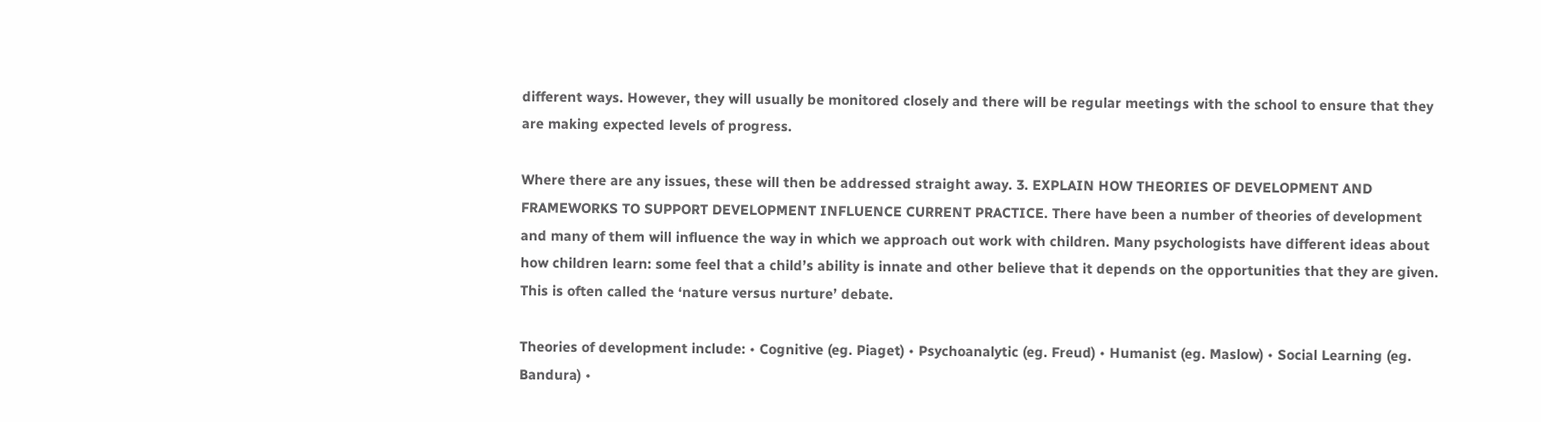different ways. However, they will usually be monitored closely and there will be regular meetings with the school to ensure that they are making expected levels of progress.

Where there are any issues, these will then be addressed straight away. 3. EXPLAIN HOW THEORIES OF DEVELOPMENT AND FRAMEWORKS TO SUPPORT DEVELOPMENT INFLUENCE CURRENT PRACTICE. There have been a number of theories of development and many of them will influence the way in which we approach out work with children. Many psychologists have different ideas about how children learn: some feel that a child’s ability is innate and other believe that it depends on the opportunities that they are given. This is often called the ‘nature versus nurture’ debate.

Theories of development include: • Cognitive (eg. Piaget) • Psychoanalytic (eg. Freud) • Humanist (eg. Maslow) • Social Learning (eg. Bandura) •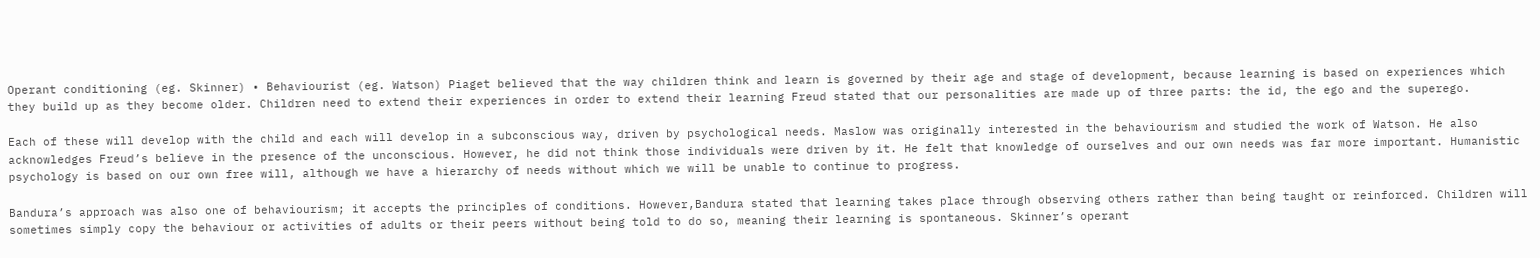Operant conditioning (eg. Skinner) • Behaviourist (eg. Watson) Piaget believed that the way children think and learn is governed by their age and stage of development, because learning is based on experiences which they build up as they become older. Children need to extend their experiences in order to extend their learning Freud stated that our personalities are made up of three parts: the id, the ego and the superego.

Each of these will develop with the child and each will develop in a subconscious way, driven by psychological needs. Maslow was originally interested in the behaviourism and studied the work of Watson. He also acknowledges Freud’s believe in the presence of the unconscious. However, he did not think those individuals were driven by it. He felt that knowledge of ourselves and our own needs was far more important. Humanistic psychology is based on our own free will, although we have a hierarchy of needs without which we will be unable to continue to progress.

Bandura’s approach was also one of behaviourism; it accepts the principles of conditions. However,Bandura stated that learning takes place through observing others rather than being taught or reinforced. Children will sometimes simply copy the behaviour or activities of adults or their peers without being told to do so, meaning their learning is spontaneous. Skinner’s operant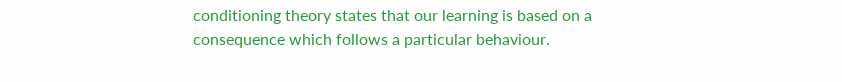conditioning theory states that our learning is based on a consequence which follows a particular behaviour.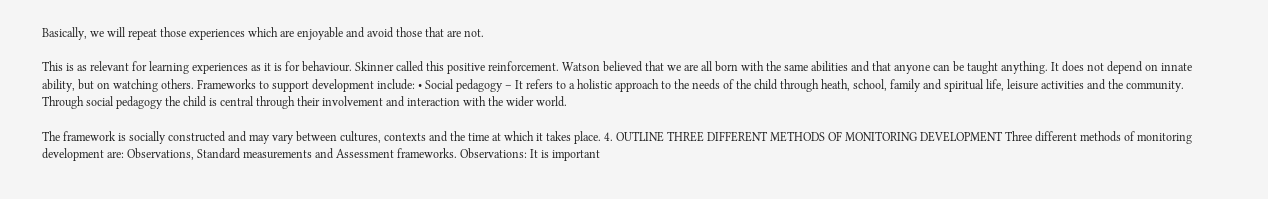Basically, we will repeat those experiences which are enjoyable and avoid those that are not.

This is as relevant for learning experiences as it is for behaviour. Skinner called this positive reinforcement. Watson believed that we are all born with the same abilities and that anyone can be taught anything. It does not depend on innate ability, but on watching others. Frameworks to support development include: • Social pedagogy – It refers to a holistic approach to the needs of the child through heath, school, family and spiritual life, leisure activities and the community. Through social pedagogy the child is central through their involvement and interaction with the wider world.

The framework is socially constructed and may vary between cultures, contexts and the time at which it takes place. 4. OUTLINE THREE DIFFERENT METHODS OF MONITORING DEVELOPMENT Three different methods of monitoring development are: Observations, Standard measurements and Assessment frameworks. Observations: It is important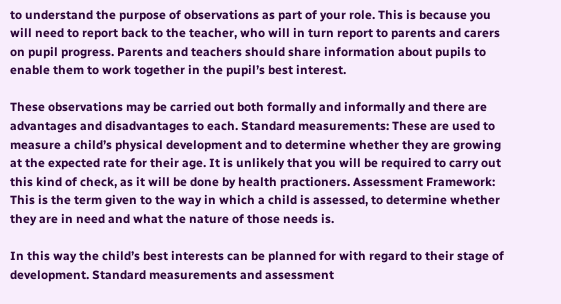to understand the purpose of observations as part of your role. This is because you will need to report back to the teacher, who will in turn report to parents and carers on pupil progress. Parents and teachers should share information about pupils to enable them to work together in the pupil’s best interest.

These observations may be carried out both formally and informally and there are advantages and disadvantages to each. Standard measurements: These are used to measure a child’s physical development and to determine whether they are growing at the expected rate for their age. It is unlikely that you will be required to carry out this kind of check, as it will be done by health practioners. Assessment Framework: This is the term given to the way in which a child is assessed, to determine whether they are in need and what the nature of those needs is.

In this way the child’s best interests can be planned for with regard to their stage of development. Standard measurements and assessment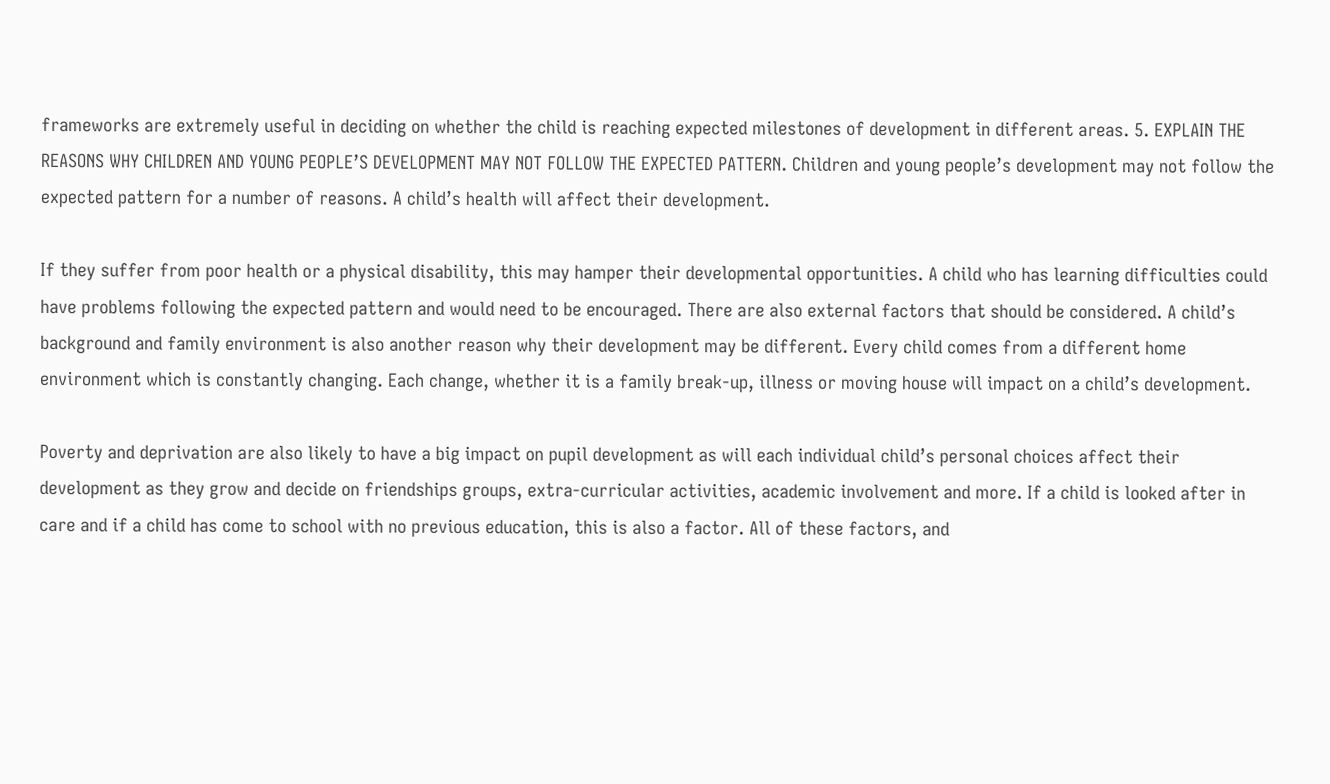frameworks are extremely useful in deciding on whether the child is reaching expected milestones of development in different areas. 5. EXPLAIN THE REASONS WHY CHILDREN AND YOUNG PEOPLE’S DEVELOPMENT MAY NOT FOLLOW THE EXPECTED PATTERN. Children and young people’s development may not follow the expected pattern for a number of reasons. A child’s health will affect their development.

If they suffer from poor health or a physical disability, this may hamper their developmental opportunities. A child who has learning difficulties could have problems following the expected pattern and would need to be encouraged. There are also external factors that should be considered. A child’s background and family environment is also another reason why their development may be different. Every child comes from a different home environment which is constantly changing. Each change, whether it is a family break-up, illness or moving house will impact on a child’s development.

Poverty and deprivation are also likely to have a big impact on pupil development as will each individual child’s personal choices affect their development as they grow and decide on friendships groups, extra-curricular activities, academic involvement and more. If a child is looked after in care and if a child has come to school with no previous education, this is also a factor. All of these factors, and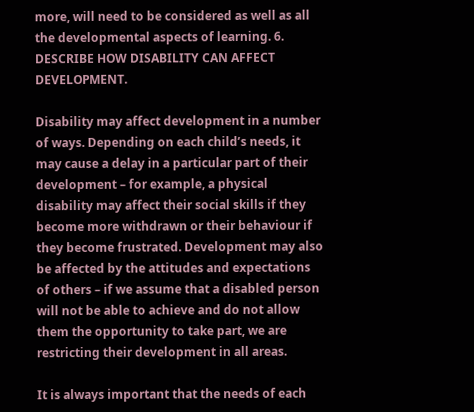more, will need to be considered as well as all the developmental aspects of learning. 6. DESCRIBE HOW DISABILITY CAN AFFECT DEVELOPMENT.

Disability may affect development in a number of ways. Depending on each child’s needs, it may cause a delay in a particular part of their development – for example, a physical disability may affect their social skills if they become more withdrawn or their behaviour if they become frustrated. Development may also be affected by the attitudes and expectations of others – if we assume that a disabled person will not be able to achieve and do not allow them the opportunity to take part, we are restricting their development in all areas.

It is always important that the needs of each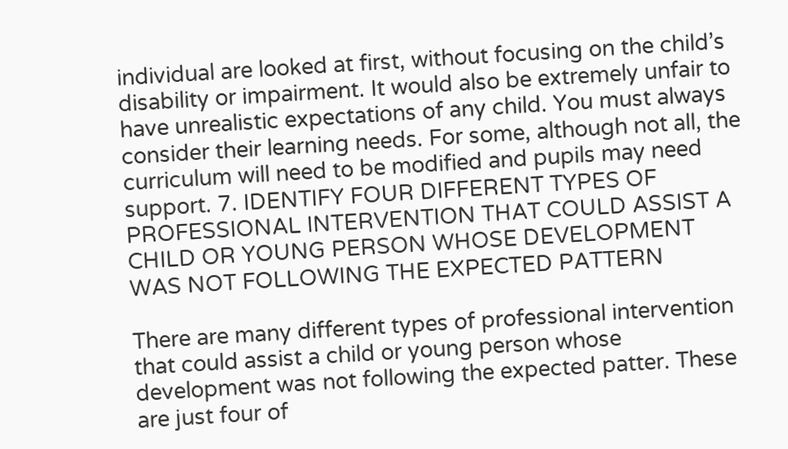individual are looked at first, without focusing on the child’s disability or impairment. It would also be extremely unfair to have unrealistic expectations of any child. You must always consider their learning needs. For some, although not all, the curriculum will need to be modified and pupils may need support. 7. IDENTIFY FOUR DIFFERENT TYPES OF PROFESSIONAL INTERVENTION THAT COULD ASSIST A CHILD OR YOUNG PERSON WHOSE DEVELOPMENT WAS NOT FOLLOWING THE EXPECTED PATTERN

There are many different types of professional intervention that could assist a child or young person whose development was not following the expected patter. These are just four of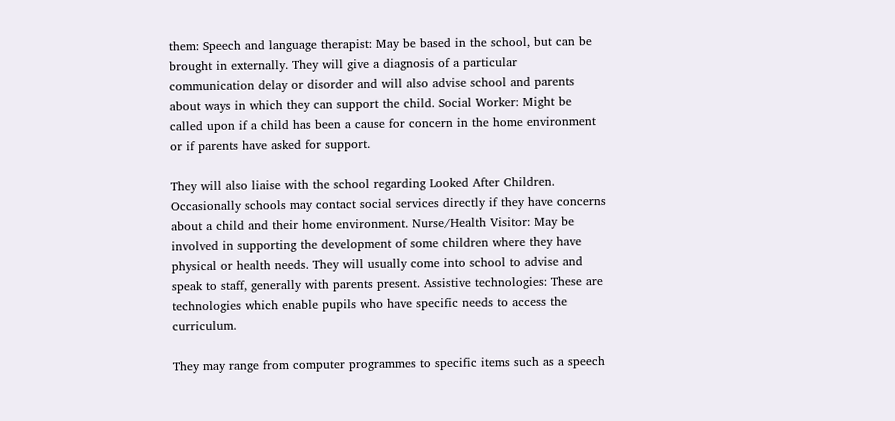them: Speech and language therapist: May be based in the school, but can be brought in externally. They will give a diagnosis of a particular communication delay or disorder and will also advise school and parents about ways in which they can support the child. Social Worker: Might be called upon if a child has been a cause for concern in the home environment or if parents have asked for support.

They will also liaise with the school regarding Looked After Children. Occasionally schools may contact social services directly if they have concerns about a child and their home environment. Nurse/Health Visitor: May be involved in supporting the development of some children where they have physical or health needs. They will usually come into school to advise and speak to staff, generally with parents present. Assistive technologies: These are technologies which enable pupils who have specific needs to access the curriculum.

They may range from computer programmes to specific items such as a speech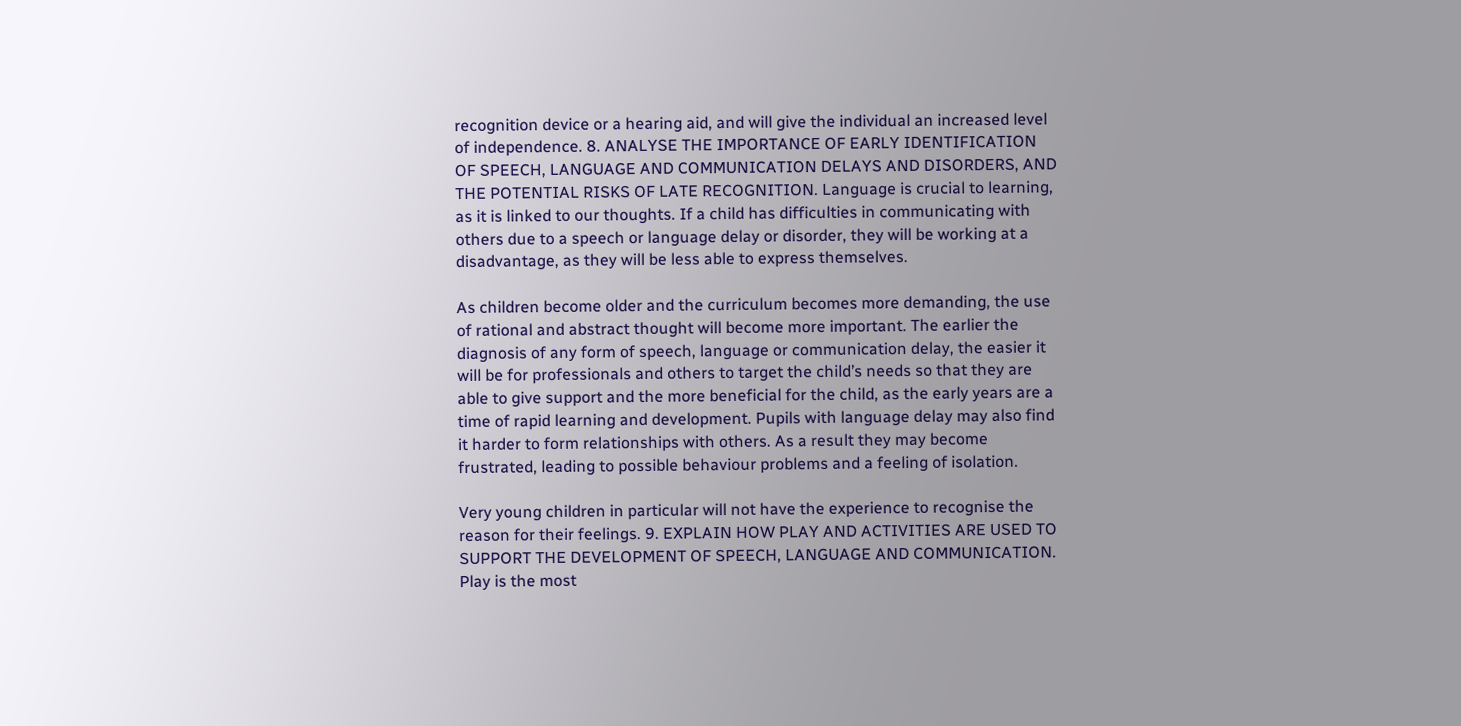recognition device or a hearing aid, and will give the individual an increased level of independence. 8. ANALYSE THE IMPORTANCE OF EARLY IDENTIFICATION OF SPEECH, LANGUAGE AND COMMUNICATION DELAYS AND DISORDERS, AND THE POTENTIAL RISKS OF LATE RECOGNITION. Language is crucial to learning, as it is linked to our thoughts. If a child has difficulties in communicating with others due to a speech or language delay or disorder, they will be working at a disadvantage, as they will be less able to express themselves.

As children become older and the curriculum becomes more demanding, the use of rational and abstract thought will become more important. The earlier the diagnosis of any form of speech, language or communication delay, the easier it will be for professionals and others to target the child’s needs so that they are able to give support and the more beneficial for the child, as the early years are a time of rapid learning and development. Pupils with language delay may also find it harder to form relationships with others. As a result they may become frustrated, leading to possible behaviour problems and a feeling of isolation.

Very young children in particular will not have the experience to recognise the reason for their feelings. 9. EXPLAIN HOW PLAY AND ACTIVITIES ARE USED TO SUPPORT THE DEVELOPMENT OF SPEECH, LANGUAGE AND COMMUNICATION. Play is the most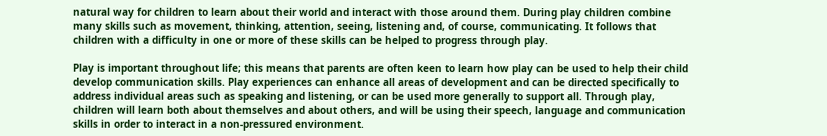natural way for children to learn about their world and interact with those around them. During play children combine many skills such as movement, thinking, attention, seeing, listening and, of course, communicating. It follows that children with a difficulty in one or more of these skills can be helped to progress through play.

Play is important throughout life; this means that parents are often keen to learn how play can be used to help their child develop communication skills. Play experiences can enhance all areas of development and can be directed specifically to address individual areas such as speaking and listening, or can be used more generally to support all. Through play, children will learn both about themselves and about others, and will be using their speech, language and communication skills in order to interact in a non-pressured environment.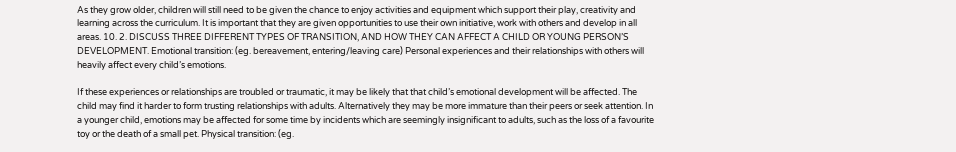As they grow older, children will still need to be given the chance to enjoy activities and equipment which support their play, creativity and learning across the curriculum. It is important that they are given opportunities to use their own initiative, work with others and develop in all areas. 10. 2. DISCUSS THREE DIFFERENT TYPES OF TRANSITION, AND HOW THEY CAN AFFECT A CHILD OR YOUNG PERSON’S DEVELOPMENT. Emotional transition: (eg. bereavement, entering/leaving care) Personal experiences and their relationships with others will heavily affect every child’s emotions.

If these experiences or relationships are troubled or traumatic, it may be likely that that child’s emotional development will be affected. The child may find it harder to form trusting relationships with adults. Alternatively they may be more immature than their peers or seek attention. In a younger child, emotions may be affected for some time by incidents which are seemingly insignificant to adults, such as the loss of a favourite toy or the death of a small pet. Physical transition: (eg.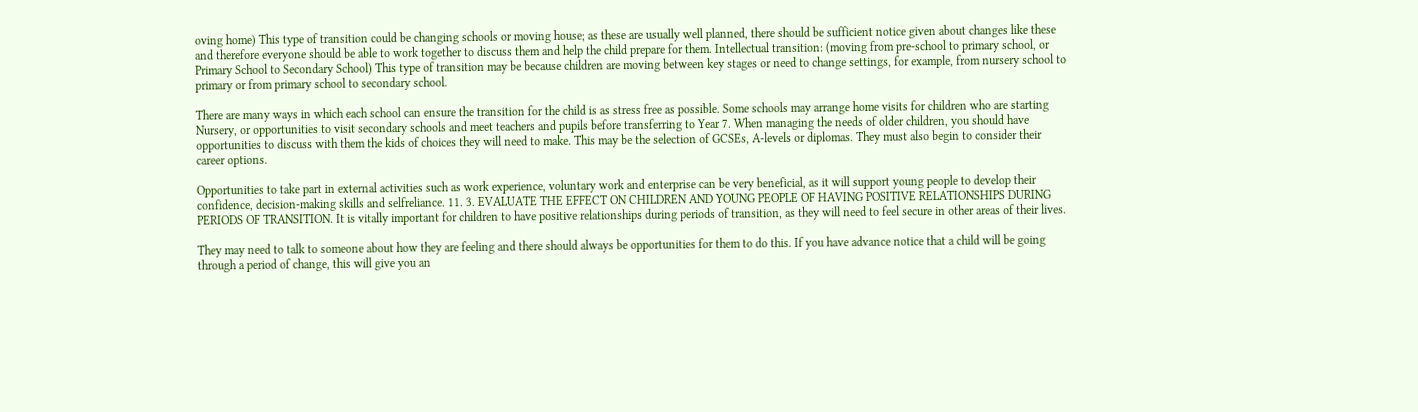oving home) This type of transition could be changing schools or moving house; as these are usually well planned, there should be sufficient notice given about changes like these and therefore everyone should be able to work together to discuss them and help the child prepare for them. Intellectual transition: (moving from pre-school to primary school, or Primary School to Secondary School) This type of transition may be because children are moving between key stages or need to change settings, for example, from nursery school to primary or from primary school to secondary school.

There are many ways in which each school can ensure the transition for the child is as stress free as possible. Some schools may arrange home visits for children who are starting Nursery, or opportunities to visit secondary schools and meet teachers and pupils before transferring to Year 7. When managing the needs of older children, you should have opportunities to discuss with them the kids of choices they will need to make. This may be the selection of GCSEs, A-levels or diplomas. They must also begin to consider their career options.

Opportunities to take part in external activities such as work experience, voluntary work and enterprise can be very beneficial, as it will support young people to develop their confidence, decision-making skills and selfreliance. 11. 3. EVALUATE THE EFFECT ON CHILDREN AND YOUNG PEOPLE OF HAVING POSITIVE RELATIONSHIPS DURING PERIODS OF TRANSITION. It is vitally important for children to have positive relationships during periods of transition, as they will need to feel secure in other areas of their lives.

They may need to talk to someone about how they are feeling and there should always be opportunities for them to do this. If you have advance notice that a child will be going through a period of change, this will give you an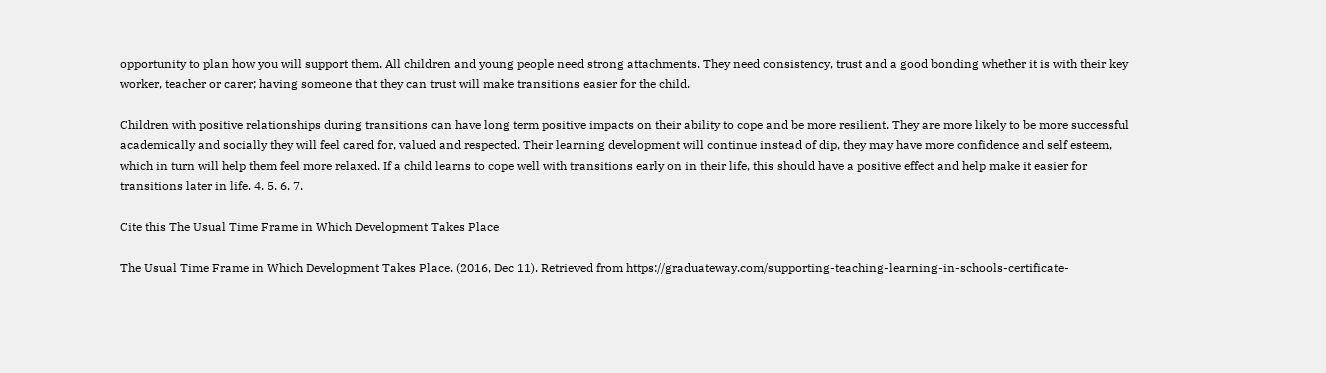opportunity to plan how you will support them. All children and young people need strong attachments. They need consistency, trust and a good bonding whether it is with their key worker, teacher or carer; having someone that they can trust will make transitions easier for the child.

Children with positive relationships during transitions can have long term positive impacts on their ability to cope and be more resilient. They are more likely to be more successful academically and socially they will feel cared for, valued and respected. Their learning development will continue instead of dip, they may have more confidence and self esteem, which in turn will help them feel more relaxed. If a child learns to cope well with transitions early on in their life, this should have a positive effect and help make it easier for transitions later in life. 4. 5. 6. 7.

Cite this The Usual Time Frame in Which Development Takes Place

The Usual Time Frame in Which Development Takes Place. (2016, Dec 11). Retrieved from https://graduateway.com/supporting-teaching-learning-in-schools-certificate-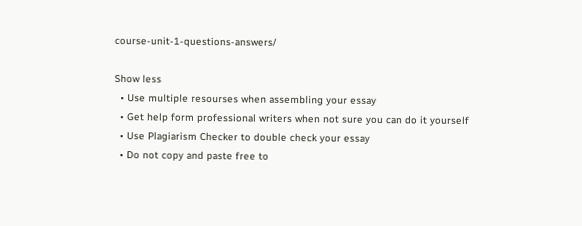course-unit-1-questions-answers/

Show less
  • Use multiple resourses when assembling your essay
  • Get help form professional writers when not sure you can do it yourself
  • Use Plagiarism Checker to double check your essay
  • Do not copy and paste free to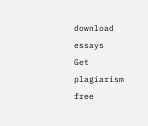download essays
Get plagiarism free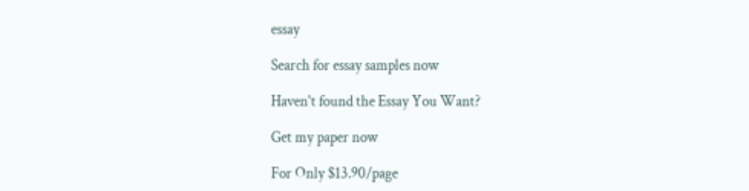essay

Search for essay samples now

Haven't found the Essay You Want?

Get my paper now

For Only $13.90/page